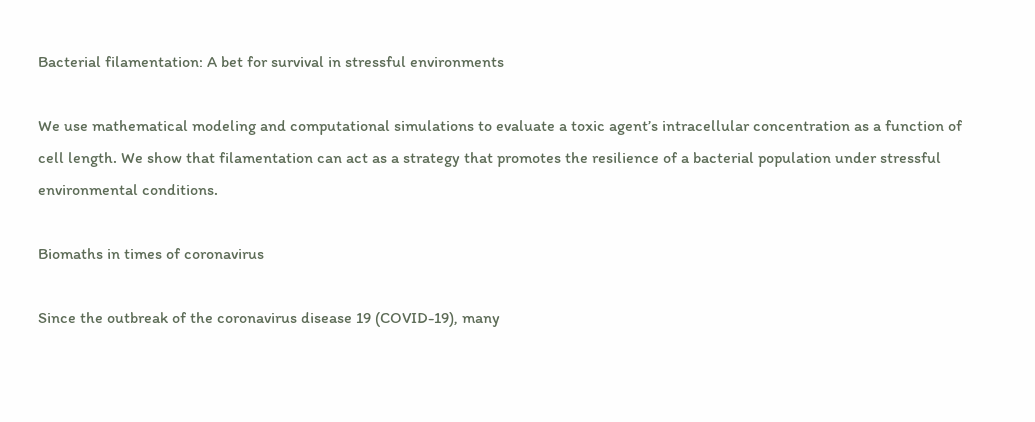Bacterial filamentation: A bet for survival in stressful environments

We use mathematical modeling and computational simulations to evaluate a toxic agent’s intracellular concentration as a function of cell length. We show that filamentation can act as a strategy that promotes the resilience of a bacterial population under stressful environmental conditions.

Biomaths in times of coronavirus

Since the outbreak of the coronavirus disease 19 (COVID-19), many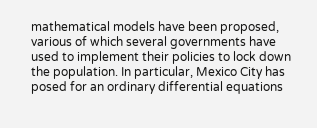mathematical models have been proposed, various of which several governments have used to implement their policies to lock down the population. In particular, Mexico City has posed for an ordinary differential equations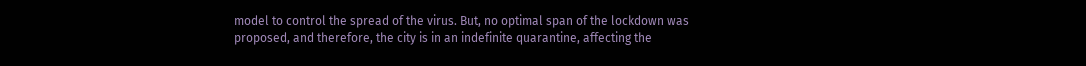model to control the spread of the virus. But, no optimal span of the lockdown was proposed, and therefore, the city is in an indefinite quarantine, affecting the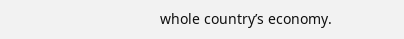whole country’s economy.